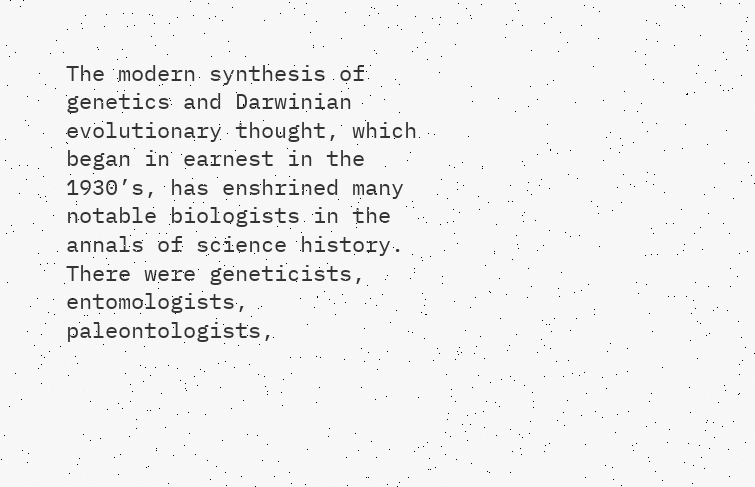The modern synthesis of genetics and Darwinian evolutionary thought, which began in earnest in the 1930’s, has enshrined many notable biologists in the annals of science history. There were geneticists, entomologists, paleontologists,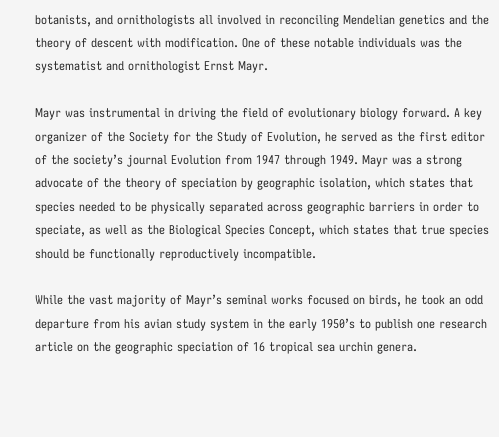botanists, and ornithologists all involved in reconciling Mendelian genetics and the theory of descent with modification. One of these notable individuals was the systematist and ornithologist Ernst Mayr.

Mayr was instrumental in driving the field of evolutionary biology forward. A key organizer of the Society for the Study of Evolution, he served as the first editor of the society’s journal Evolution from 1947 through 1949. Mayr was a strong advocate of the theory of speciation by geographic isolation, which states that species needed to be physically separated across geographic barriers in order to speciate, as well as the Biological Species Concept, which states that true species should be functionally reproductively incompatible.

While the vast majority of Mayr’s seminal works focused on birds, he took an odd departure from his avian study system in the early 1950’s to publish one research article on the geographic speciation of 16 tropical sea urchin genera.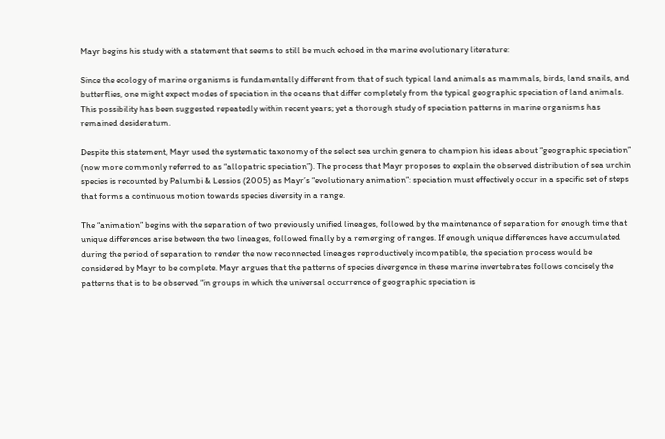Mayr begins his study with a statement that seems to still be much echoed in the marine evolutionary literature:

Since the ecology of marine organisms is fundamentally different from that of such typical land animals as mammals, birds, land snails, and butterflies, one might expect modes of speciation in the oceans that differ completely from the typical geographic speciation of land animals. This possibility has been suggested repeatedly within recent years; yet a thorough study of speciation patterns in marine organisms has remained desideratum.

Despite this statement, Mayr used the systematic taxonomy of the select sea urchin genera to champion his ideas about “geographic speciation” (now more commonly referred to as “allopatric speciation”). The process that Mayr proposes to explain the observed distribution of sea urchin species is recounted by Palumbi & Lessios (2005) as Mayr’s “evolutionary animation”: speciation must effectively occur in a specific set of steps that forms a continuous motion towards species diversity in a range.

The “animation” begins with the separation of two previously unified lineages, followed by the maintenance of separation for enough time that unique differences arise between the two lineages, followed finally by a remerging of ranges. If enough unique differences have accumulated during the period of separation to render the now reconnected lineages reproductively incompatible, the speciation process would be considered by Mayr to be complete. Mayr argues that the patterns of species divergence in these marine invertebrates follows concisely the patterns that is to be observed “in groups in which the universal occurrence of geographic speciation is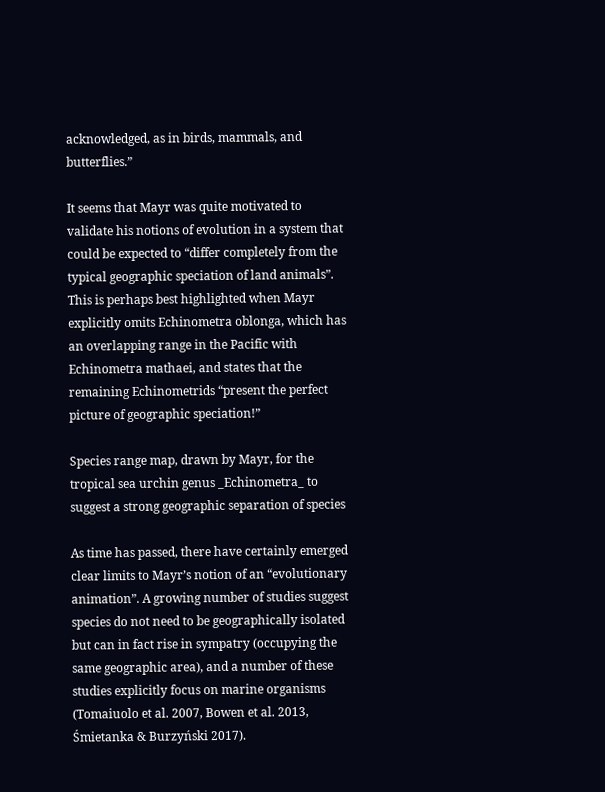acknowledged, as in birds, mammals, and butterflies.”

It seems that Mayr was quite motivated to validate his notions of evolution in a system that could be expected to “differ completely from the typical geographic speciation of land animals”. This is perhaps best highlighted when Mayr explicitly omits Echinometra oblonga, which has an overlapping range in the Pacific with Echinometra mathaei, and states that the remaining Echinometrids “present the perfect picture of geographic speciation!”

Species range map, drawn by Mayr, for the tropical sea urchin genus _Echinometra_ to suggest a strong geographic separation of species

As time has passed, there have certainly emerged clear limits to Mayr’s notion of an “evolutionary animation”. A growing number of studies suggest species do not need to be geographically isolated but can in fact rise in sympatry (occupying the same geographic area), and a number of these studies explicitly focus on marine organisms (Tomaiuolo et al. 2007, Bowen et al. 2013, Śmietanka & Burzyński 2017).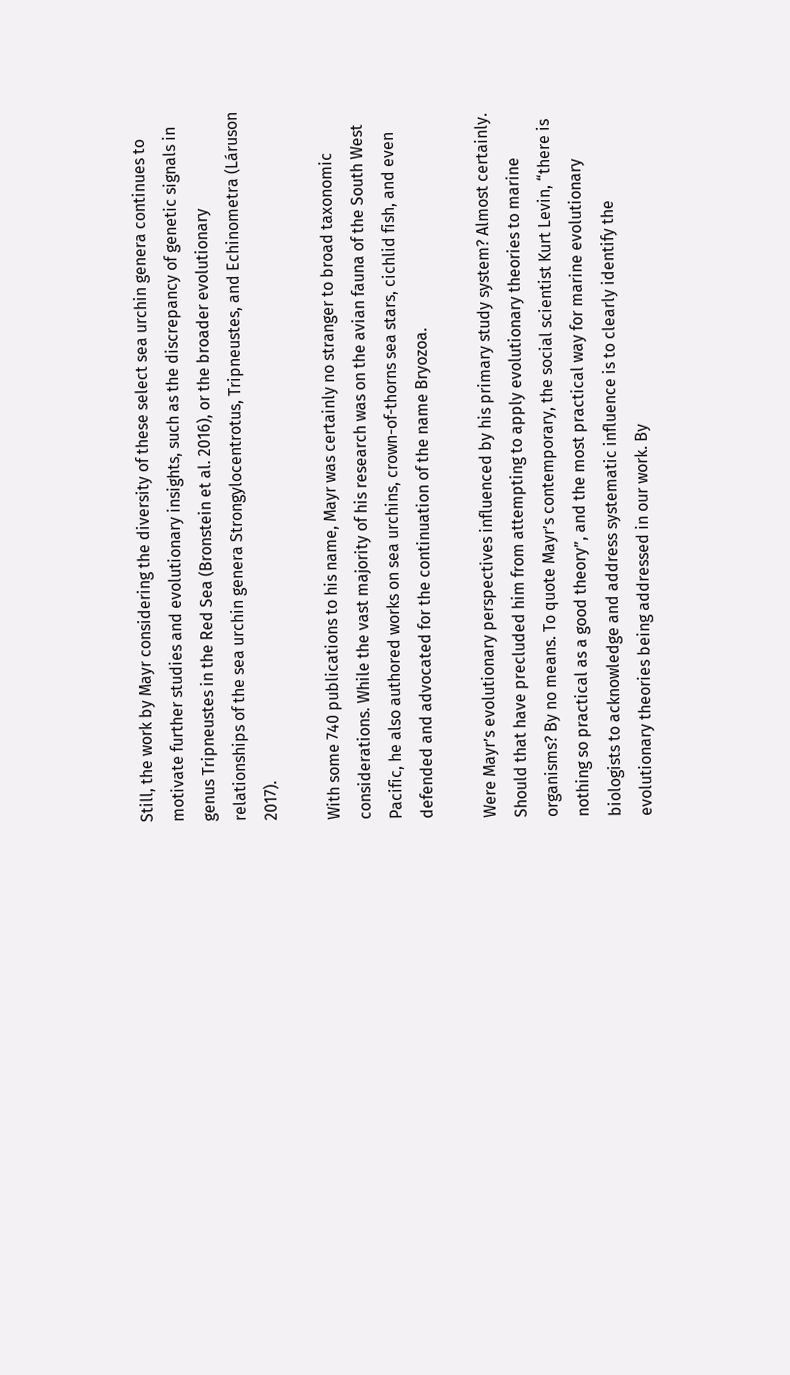Still, the work by Mayr considering the diversity of these select sea urchin genera continues to motivate further studies and evolutionary insights, such as the discrepancy of genetic signals in genus Tripneustes in the Red Sea (Bronstein et al. 2016), or the broader evolutionary relationships of the sea urchin genera Strongylocentrotus, Tripneustes, and Echinometra (Láruson 2017).

With some 740 publications to his name, Mayr was certainly no stranger to broad taxonomic considerations. While the vast majority of his research was on the avian fauna of the South West Pacific, he also authored works on sea urchins, crown-of-thorns sea stars, cichlid fish, and even defended and advocated for the continuation of the name Bryozoa.

Were Mayr’s evolutionary perspectives influenced by his primary study system? Almost certainly. Should that have precluded him from attempting to apply evolutionary theories to marine organisms? By no means. To quote Mayr’s contemporary, the social scientist Kurt Levin, “there is nothing so practical as a good theory”, and the most practical way for marine evolutionary biologists to acknowledge and address systematic influence is to clearly identify the evolutionary theories being addressed in our work. By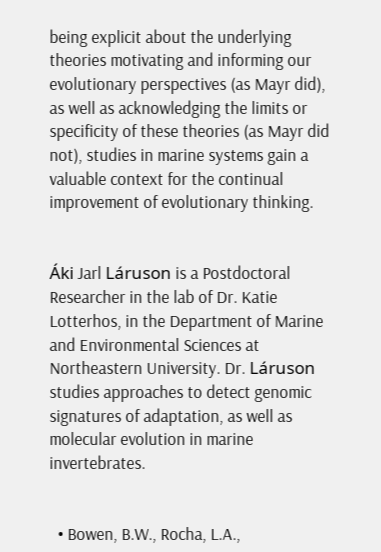being explicit about the underlying theories motivating and informing our evolutionary perspectives (as Mayr did), as well as acknowledging the limits or specificity of these theories (as Mayr did not), studies in marine systems gain a valuable context for the continual improvement of evolutionary thinking.


Áki Jarl Láruson is a Postdoctoral Researcher in the lab of Dr. Katie Lotterhos, in the Department of Marine and Environmental Sciences at Northeastern University. Dr. Láruson studies approaches to detect genomic signatures of adaptation, as well as molecular evolution in marine invertebrates.


  • Bowen, B.W., Rocha, L.A.,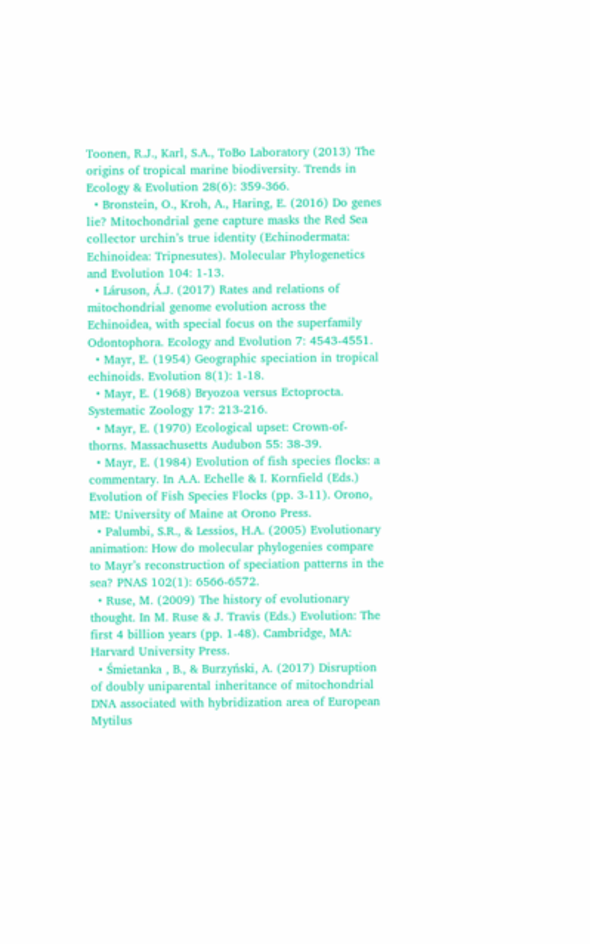Toonen, R.J., Karl, S.A., ToBo Laboratory (2013) The origins of tropical marine biodiversity. Trends in Ecology & Evolution 28(6): 359-366.
  • Bronstein, O., Kroh, A., Haring, E. (2016) Do genes lie? Mitochondrial gene capture masks the Red Sea collector urchin’s true identity (Echinodermata: Echinoidea: Tripnesutes). Molecular Phylogenetics and Evolution 104: 1-13.
  • Láruson, Á.J. (2017) Rates and relations of mitochondrial genome evolution across the Echinoidea, with special focus on the superfamily Odontophora. Ecology and Evolution 7: 4543-4551.
  • Mayr, E. (1954) Geographic speciation in tropical echinoids. Evolution 8(1): 1-18.
  • Mayr, E. (1968) Bryozoa versus Ectoprocta. Systematic Zoology 17: 213-216.
  • Mayr, E. (1970) Ecological upset: Crown-of-thorns. Massachusetts Audubon 55: 38-39.
  • Mayr, E. (1984) Evolution of fish species flocks: a commentary. In A.A. Echelle & I. Kornfield (Eds.) Evolution of Fish Species Flocks (pp. 3-11). Orono, ME: University of Maine at Orono Press.
  • Palumbi, S.R., & Lessios, H.A. (2005) Evolutionary animation: How do molecular phylogenies compare to Mayr’s reconstruction of speciation patterns in the sea? PNAS 102(1): 6566-6572.
  • Ruse, M. (2009) The history of evolutionary thought. In M. Ruse & J. Travis (Eds.) Evolution: The first 4 billion years (pp. 1-48). Cambridge, MA: Harvard University Press.
  • Śmietanka , B., & Burzyński, A. (2017) Disruption of doubly uniparental inheritance of mitochondrial DNA associated with hybridization area of European Mytilus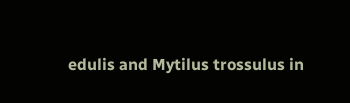edulis and Mytilus trossulus in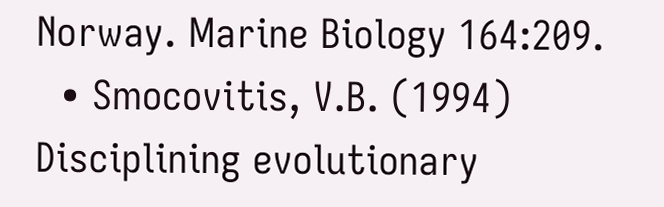Norway. Marine Biology 164:209.
  • Smocovitis, V.B. (1994) Disciplining evolutionary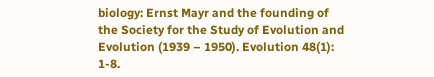biology: Ernst Mayr and the founding of the Society for the Study of Evolution and Evolution (1939 – 1950). Evolution 48(1): 1-8.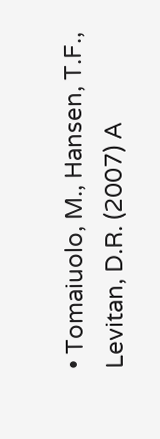• Tomaiuolo, M., Hansen, T.F., Levitan, D.R. (2007) A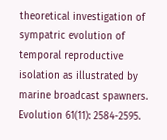theoretical investigation of sympatric evolution of temporal reproductive isolation as illustrated by marine broadcast spawners. Evolution 61(11): 2584-2595.